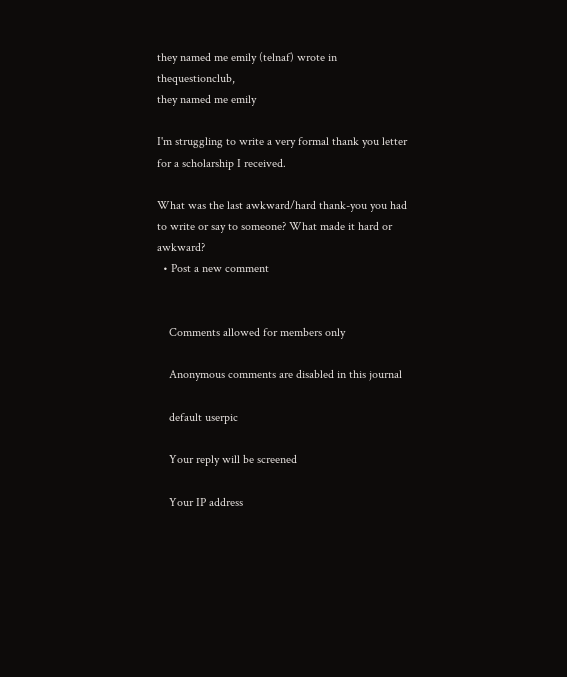they named me emily (telnaf) wrote in thequestionclub,
they named me emily

I'm struggling to write a very formal thank you letter for a scholarship I received.

What was the last awkward/hard thank-you you had to write or say to someone? What made it hard or awkward?
  • Post a new comment


    Comments allowed for members only

    Anonymous comments are disabled in this journal

    default userpic

    Your reply will be screened

    Your IP address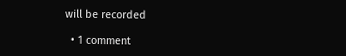will be recorded

  • 1 comment